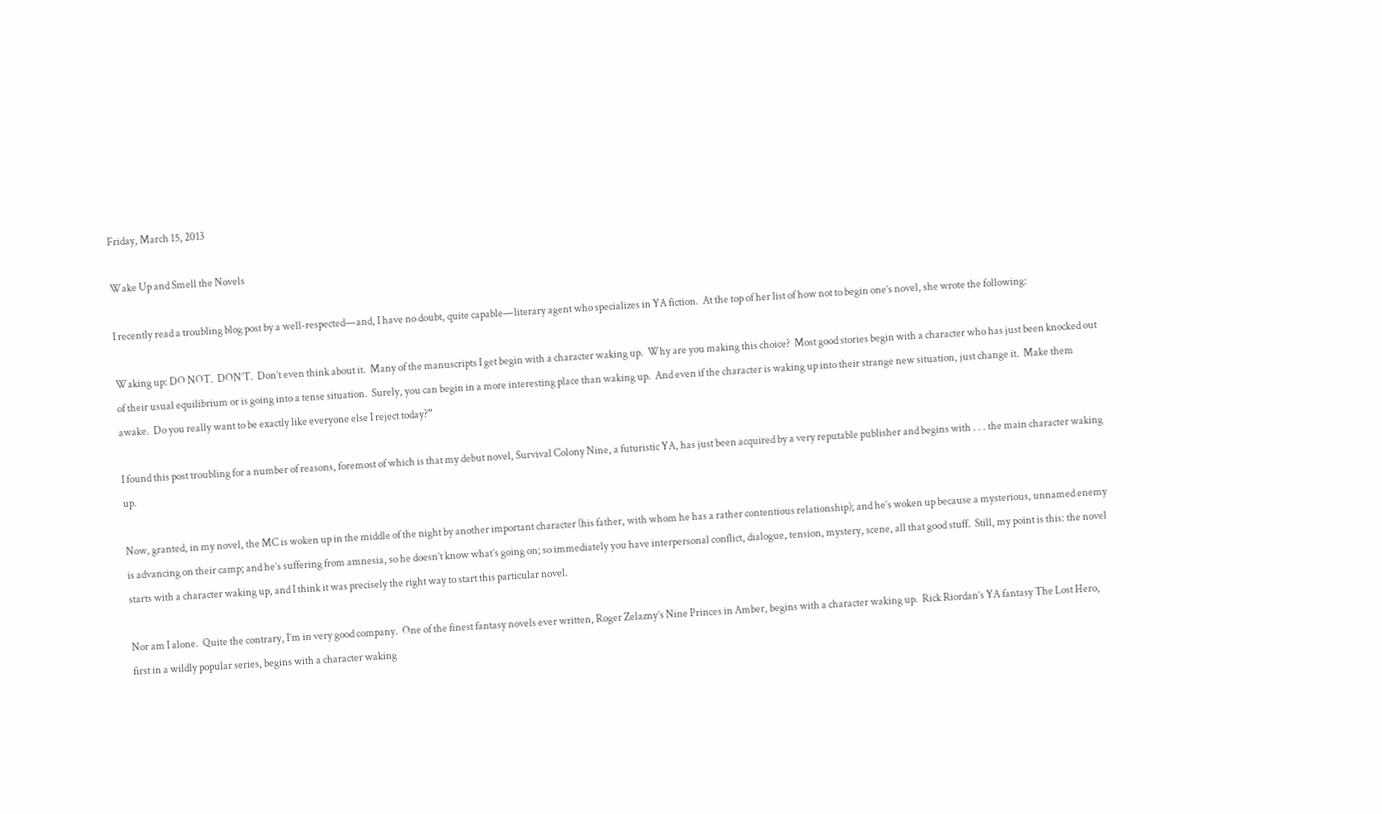Friday, March 15, 2013

Wake Up and Smell the Novels

I recently read a troubling blog post by a well-respected—and, I have no doubt, quite capable—literary agent who specializes in YA fiction.  At the top of her list of how not to begin one’s novel, she wrote the following:

Waking up: DO NOT.  DON’T.  Don’t even think about it.  Many of the manuscripts I get begin with a character waking up.  Why are you making this choice?  Most good stories begin with a character who has just been knocked out of their usual equilibrium or is going into a tense situation.  Surely, you can begin in a more interesting place than waking up.  And even if the character is waking up into their strange new situation, just change it.  Make them awake.  Do you really want to be exactly like everyone else I reject today?”

I found this post troubling for a number of reasons, foremost of which is that my debut novel, Survival Colony Nine, a futuristic YA, has just been acquired by a very reputable publisher and begins with . . . the main character waking up.

Now, granted, in my novel, the MC is woken up in the middle of the night by another important character (his father, with whom he has a rather contentious relationship); and he’s woken up because a mysterious, unnamed enemy is advancing on their camp; and he’s suffering from amnesia, so he doesn’t know what’s going on; so immediately you have interpersonal conflict, dialogue, tension, mystery, scene, all that good stuff.  Still, my point is this: the novel starts with a character waking up, and I think it was precisely the right way to start this particular novel.

Nor am I alone.  Quite the contrary, I’m in very good company.  One of the finest fantasy novels ever written, Roger Zelazny’s Nine Princes in Amber, begins with a character waking up.  Rick Riordan’s YA fantasy The Lost Hero, first in a wildly popular series, begins with a character waking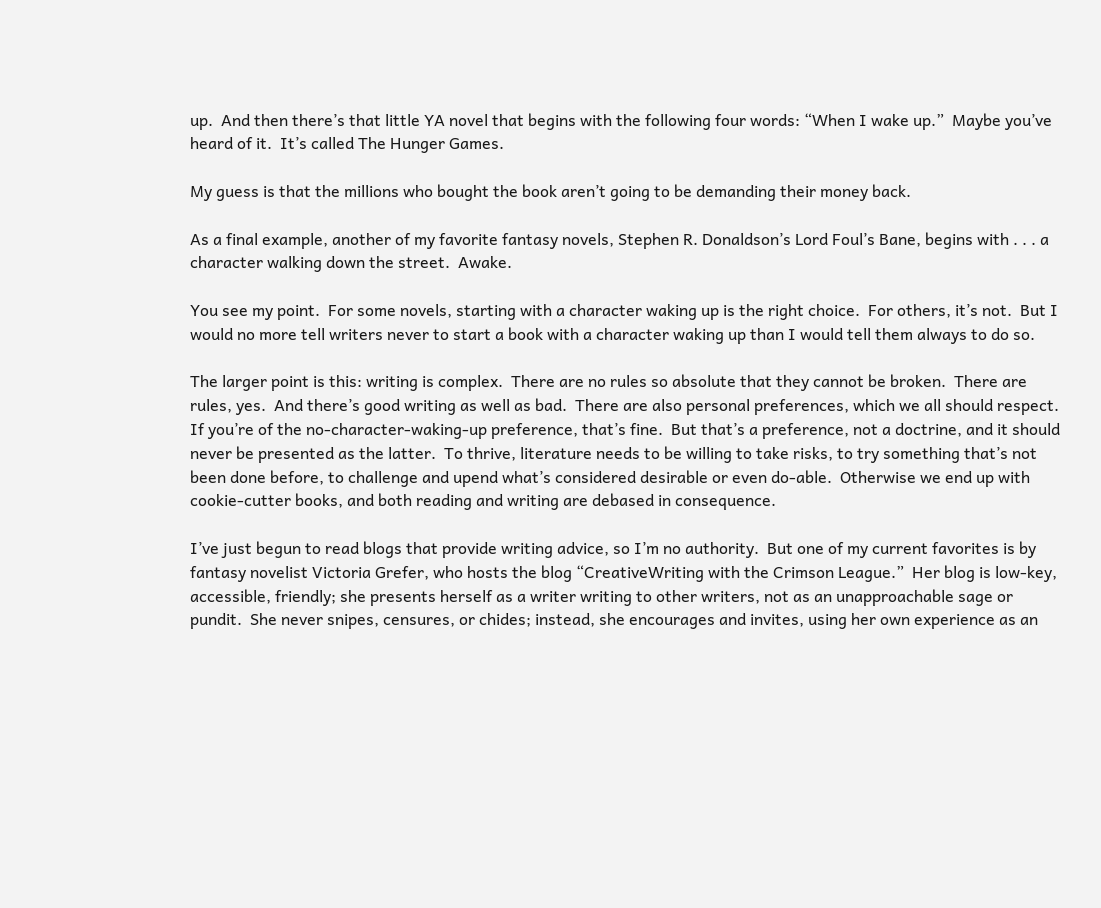up.  And then there’s that little YA novel that begins with the following four words: “When I wake up.”  Maybe you’ve heard of it.  It’s called The Hunger Games.

My guess is that the millions who bought the book aren’t going to be demanding their money back.

As a final example, another of my favorite fantasy novels, Stephen R. Donaldson’s Lord Foul’s Bane, begins with . . . a character walking down the street.  Awake.

You see my point.  For some novels, starting with a character waking up is the right choice.  For others, it’s not.  But I would no more tell writers never to start a book with a character waking up than I would tell them always to do so.

The larger point is this: writing is complex.  There are no rules so absolute that they cannot be broken.  There are rules, yes.  And there’s good writing as well as bad.  There are also personal preferences, which we all should respect.  If you’re of the no-character-waking-up preference, that’s fine.  But that’s a preference, not a doctrine, and it should never be presented as the latter.  To thrive, literature needs to be willing to take risks, to try something that’s not been done before, to challenge and upend what’s considered desirable or even do-able.  Otherwise we end up with cookie-cutter books, and both reading and writing are debased in consequence.

I’ve just begun to read blogs that provide writing advice, so I’m no authority.  But one of my current favorites is by fantasy novelist Victoria Grefer, who hosts the blog “CreativeWriting with the Crimson League.”  Her blog is low-key, accessible, friendly; she presents herself as a writer writing to other writers, not as an unapproachable sage or pundit.  She never snipes, censures, or chides; instead, she encourages and invites, using her own experience as an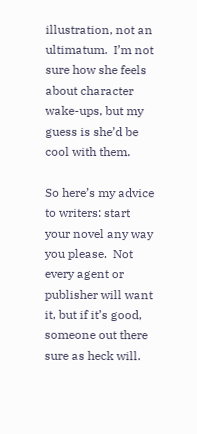illustration, not an ultimatum.  I’m not sure how she feels about character wake-ups, but my guess is she’d be cool with them.

So here’s my advice to writers: start your novel any way you please.  Not every agent or publisher will want it, but if it’s good, someone out there sure as heck will.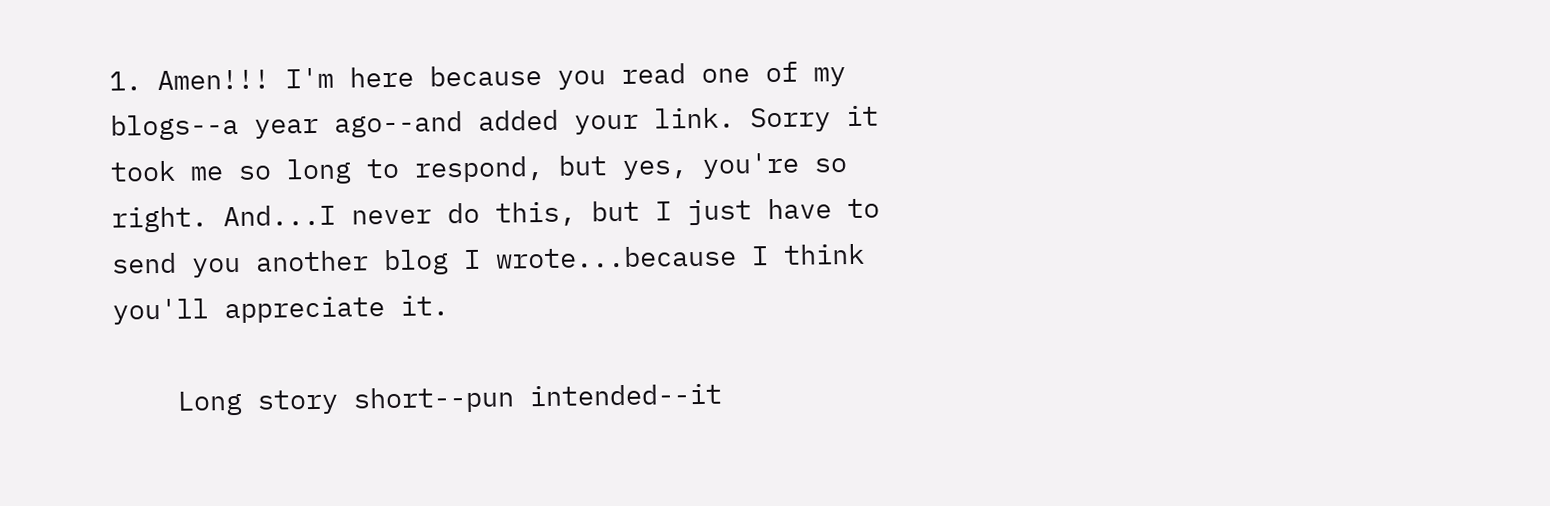1. Amen!!! I'm here because you read one of my blogs--a year ago--and added your link. Sorry it took me so long to respond, but yes, you're so right. And...I never do this, but I just have to send you another blog I wrote...because I think you'll appreciate it.

    Long story short--pun intended--it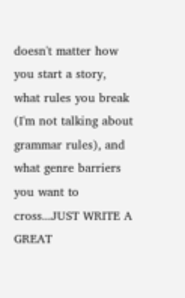doesn't matter how you start a story, what rules you break (I'm not talking about grammar rules), and what genre barriers you want to cross...JUST WRITE A GREAT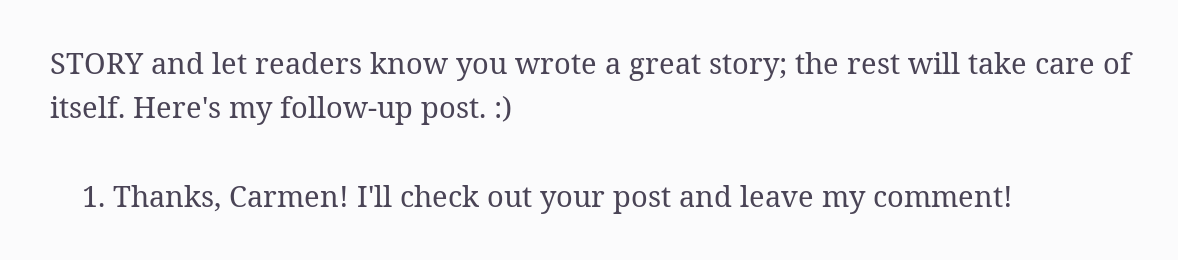STORY and let readers know you wrote a great story; the rest will take care of itself. Here's my follow-up post. :)

    1. Thanks, Carmen! I'll check out your post and leave my comment!